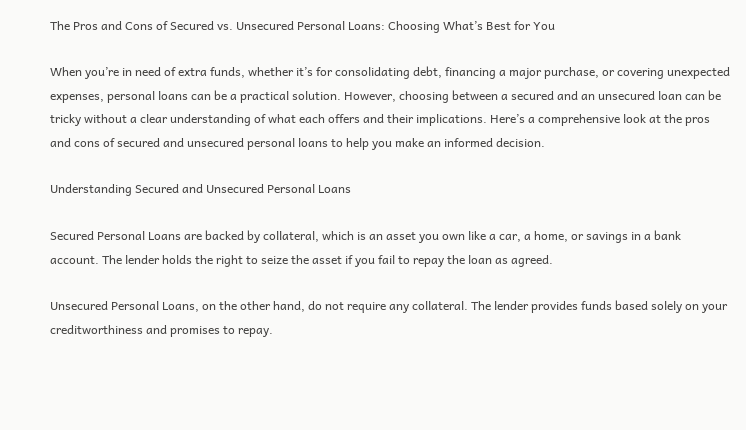The Pros and Cons of Secured vs. Unsecured Personal Loans: Choosing What’s Best for You

When you’re in need of extra funds, whether it’s for consolidating debt, financing a major purchase, or covering unexpected expenses, personal loans can be a practical solution. However, choosing between a secured and an unsecured loan can be tricky without a clear understanding of what each offers and their implications. Here’s a comprehensive look at the pros and cons of secured and unsecured personal loans to help you make an informed decision.

Understanding Secured and Unsecured Personal Loans

Secured Personal Loans are backed by collateral, which is an asset you own like a car, a home, or savings in a bank account. The lender holds the right to seize the asset if you fail to repay the loan as agreed.

Unsecured Personal Loans, on the other hand, do not require any collateral. The lender provides funds based solely on your creditworthiness and promises to repay.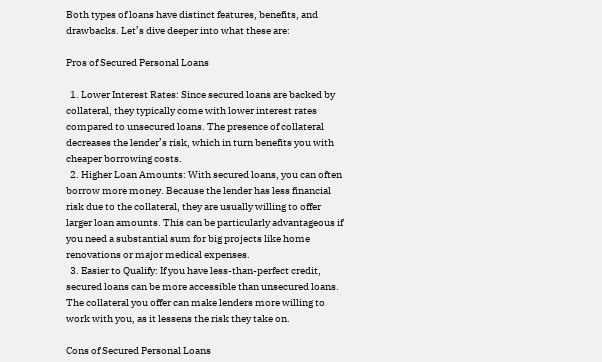Both types of loans have distinct features, benefits, and drawbacks. Let’s dive deeper into what these are:

Pros of Secured Personal Loans

  1. Lower Interest Rates: Since secured loans are backed by collateral, they typically come with lower interest rates compared to unsecured loans. The presence of collateral decreases the lender’s risk, which in turn benefits you with cheaper borrowing costs.
  2. Higher Loan Amounts: With secured loans, you can often borrow more money. Because the lender has less financial risk due to the collateral, they are usually willing to offer larger loan amounts. This can be particularly advantageous if you need a substantial sum for big projects like home renovations or major medical expenses.
  3. Easier to Qualify: If you have less-than-perfect credit, secured loans can be more accessible than unsecured loans. The collateral you offer can make lenders more willing to work with you, as it lessens the risk they take on.

Cons of Secured Personal Loans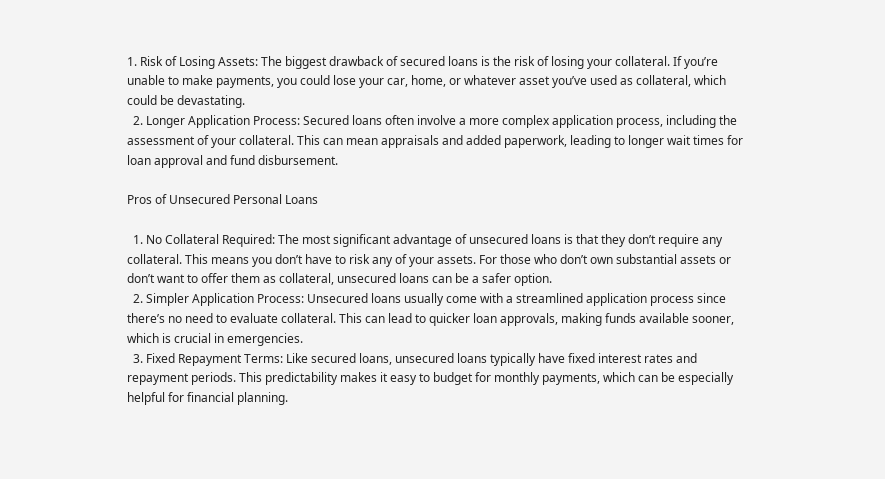1. Risk of Losing Assets: The biggest drawback of secured loans is the risk of losing your collateral. If you’re unable to make payments, you could lose your car, home, or whatever asset you’ve used as collateral, which could be devastating.
  2. Longer Application Process: Secured loans often involve a more complex application process, including the assessment of your collateral. This can mean appraisals and added paperwork, leading to longer wait times for loan approval and fund disbursement.

Pros of Unsecured Personal Loans

  1. No Collateral Required: The most significant advantage of unsecured loans is that they don’t require any collateral. This means you don’t have to risk any of your assets. For those who don’t own substantial assets or don’t want to offer them as collateral, unsecured loans can be a safer option.
  2. Simpler Application Process: Unsecured loans usually come with a streamlined application process since there’s no need to evaluate collateral. This can lead to quicker loan approvals, making funds available sooner, which is crucial in emergencies.
  3. Fixed Repayment Terms: Like secured loans, unsecured loans typically have fixed interest rates and repayment periods. This predictability makes it easy to budget for monthly payments, which can be especially helpful for financial planning.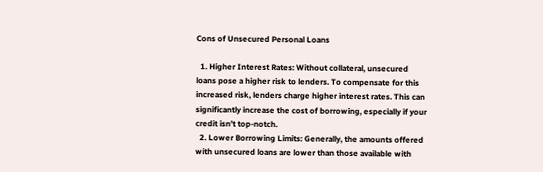Cons of Unsecured Personal Loans

  1. Higher Interest Rates: Without collateral, unsecured loans pose a higher risk to lenders. To compensate for this increased risk, lenders charge higher interest rates. This can significantly increase the cost of borrowing, especially if your credit isn’t top-notch.
  2. Lower Borrowing Limits: Generally, the amounts offered with unsecured loans are lower than those available with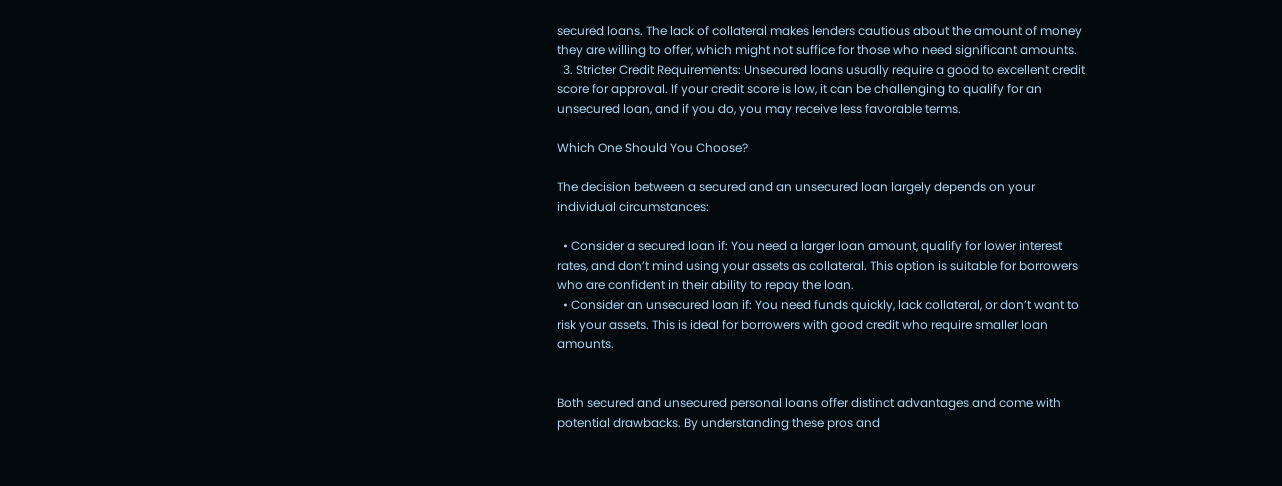secured loans. The lack of collateral makes lenders cautious about the amount of money they are willing to offer, which might not suffice for those who need significant amounts.
  3. Stricter Credit Requirements: Unsecured loans usually require a good to excellent credit score for approval. If your credit score is low, it can be challenging to qualify for an unsecured loan, and if you do, you may receive less favorable terms.

Which One Should You Choose?

The decision between a secured and an unsecured loan largely depends on your individual circumstances:

  • Consider a secured loan if: You need a larger loan amount, qualify for lower interest rates, and don’t mind using your assets as collateral. This option is suitable for borrowers who are confident in their ability to repay the loan.
  • Consider an unsecured loan if: You need funds quickly, lack collateral, or don’t want to risk your assets. This is ideal for borrowers with good credit who require smaller loan amounts.


Both secured and unsecured personal loans offer distinct advantages and come with potential drawbacks. By understanding these pros and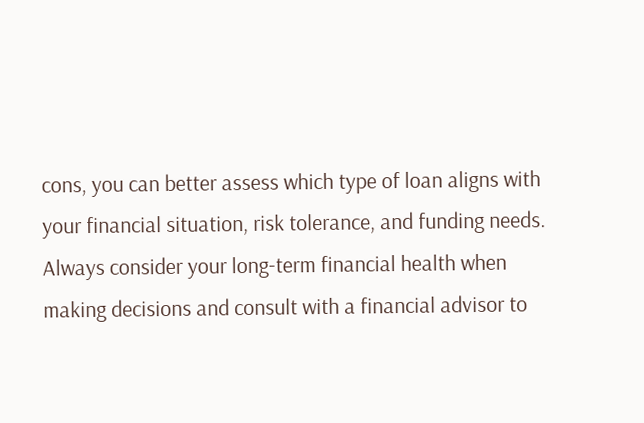cons, you can better assess which type of loan aligns with your financial situation, risk tolerance, and funding needs. Always consider your long-term financial health when making decisions and consult with a financial advisor to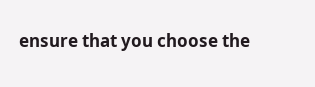ensure that you choose the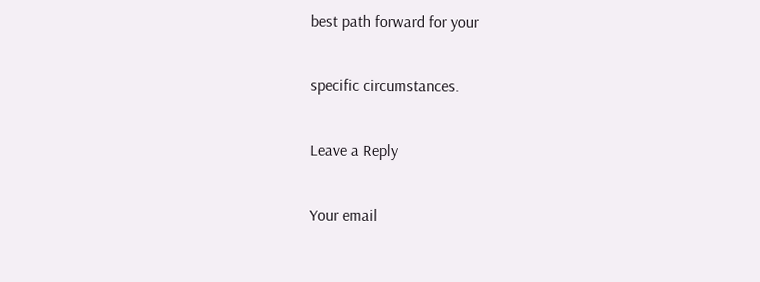best path forward for your

specific circumstances.

Leave a Reply

Your email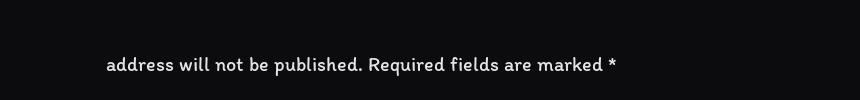address will not be published. Required fields are marked *